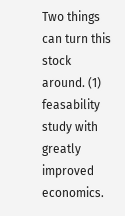Two things can turn this stock around. (1) feasability study with greatly improved economics.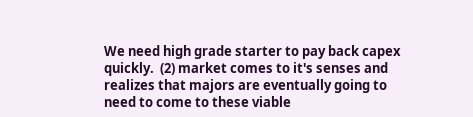We need high grade starter to pay back capex quickly.  (2) market comes to it's senses and realizes that majors are eventually going to need to come to these viable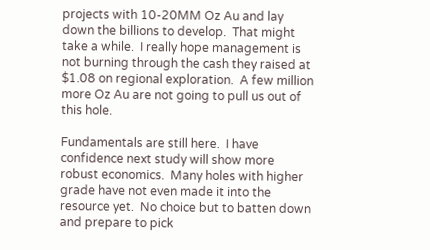projects with 10-20MM Oz Au and lay down the billions to develop.  That might take a while.  I really hope management is not burning through the cash they raised at $1.08 on regional exploration.  A few million more Oz Au are not going to pull us out of this hole.

Fundamentals are still here.  I have confidence next study will show more robust economics.  Many holes with higher grade have not even made it into the resource yet.  No choice but to batten down and prepare to pick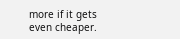more if it gets even cheaper.